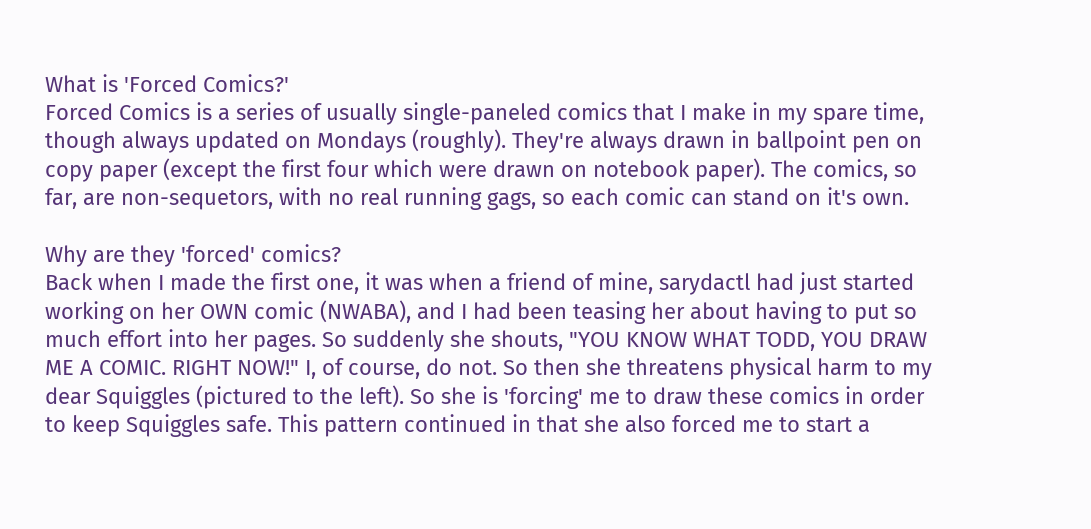What is 'Forced Comics?'
Forced Comics is a series of usually single-paneled comics that I make in my spare time, though always updated on Mondays (roughly). They're always drawn in ballpoint pen on copy paper (except the first four which were drawn on notebook paper). The comics, so far, are non-sequetors, with no real running gags, so each comic can stand on it's own.

Why are they 'forced' comics?
Back when I made the first one, it was when a friend of mine, sarydactl had just started working on her OWN comic (NWABA), and I had been teasing her about having to put so much effort into her pages. So suddenly she shouts, "YOU KNOW WHAT TODD, YOU DRAW ME A COMIC. RIGHT NOW!" I, of course, do not. So then she threatens physical harm to my dear Squiggles (pictured to the left). So she is 'forcing' me to draw these comics in order to keep Squiggles safe. This pattern continued in that she also forced me to start a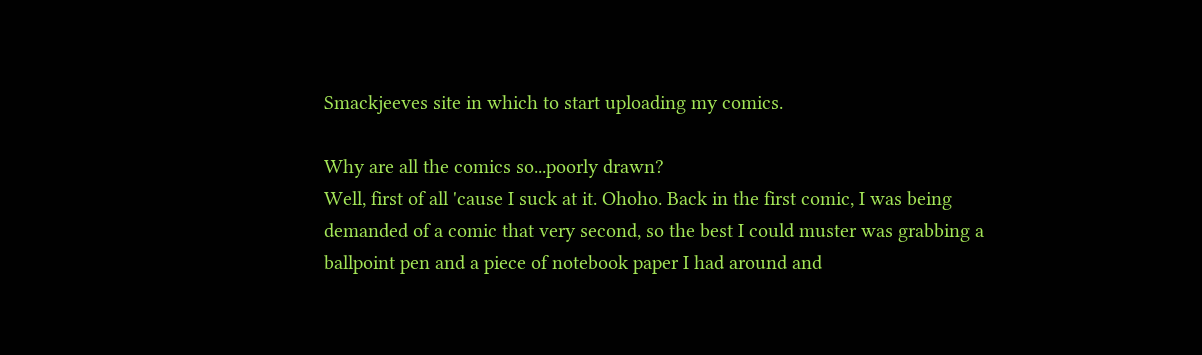Smackjeeves site in which to start uploading my comics.

Why are all the comics so...poorly drawn?
Well, first of all 'cause I suck at it. Ohoho. Back in the first comic, I was being demanded of a comic that very second, so the best I could muster was grabbing a ballpoint pen and a piece of notebook paper I had around and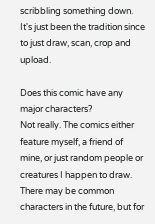scribbling something down. It's just been the tradition since to just draw, scan, crop and upload.

Does this comic have any major characters?
Not really. The comics either feature myself, a friend of mine, or just random people or creatures I happen to draw. There may be common characters in the future, but for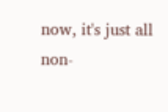now, it's just all non-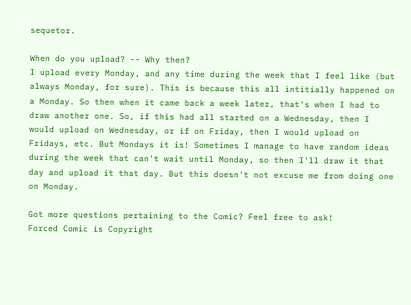sequetor.

When do you upload? -- Why then?
I upload every Monday, and any time during the week that I feel like (but always Monday, for sure). This is because this all intitially happened on a Monday. So then when it came back a week later, that's when I had to draw another one. So, if this had all started on a Wednesday, then I would upload on Wednesday, or if on Friday, then I would upload on Fridays, etc. But Mondays it is! Sometimes I manage to have random ideas during the week that can't wait until Monday, so then I'll draw it that day and upload it that day. But this doesn't not excuse me from doing one on Monday.

Got more questions pertaining to the Comic? Feel free to ask!
Forced Comic is Copyright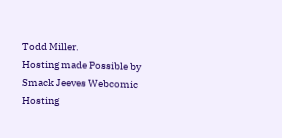Todd Miller.
Hosting made Possible by Smack Jeeves Webcomic Hosting